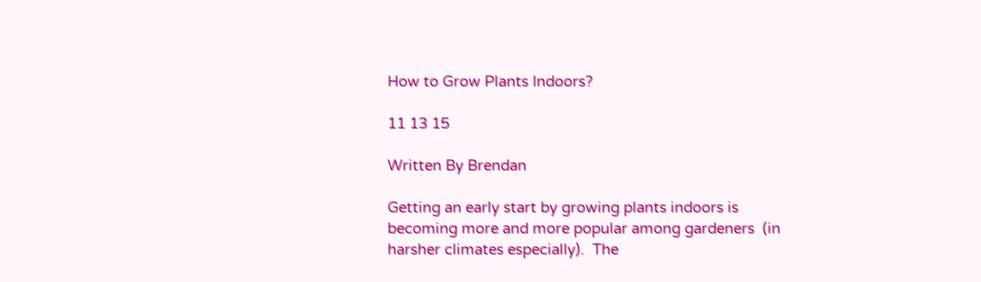How to Grow Plants Indoors?

11 13 15

Written By Brendan

Getting an early start by growing plants indoors is becoming more and more popular among gardeners  (in harsher climates especially).  The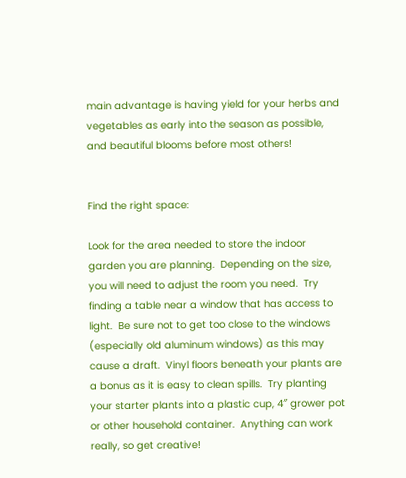main advantage is having yield for your herbs and vegetables as early into the season as possible, and beautiful blooms before most others!


Find the right space:

Look for the area needed to store the indoor garden you are planning.  Depending on the size, you will need to adjust the room you need.  Try finding a table near a window that has access to light.  Be sure not to get too close to the windows (especially old aluminum windows) as this may cause a draft.  Vinyl floors beneath your plants are a bonus as it is easy to clean spills.  Try planting your starter plants into a plastic cup, 4″ grower pot or other household container.  Anything can work really, so get creative!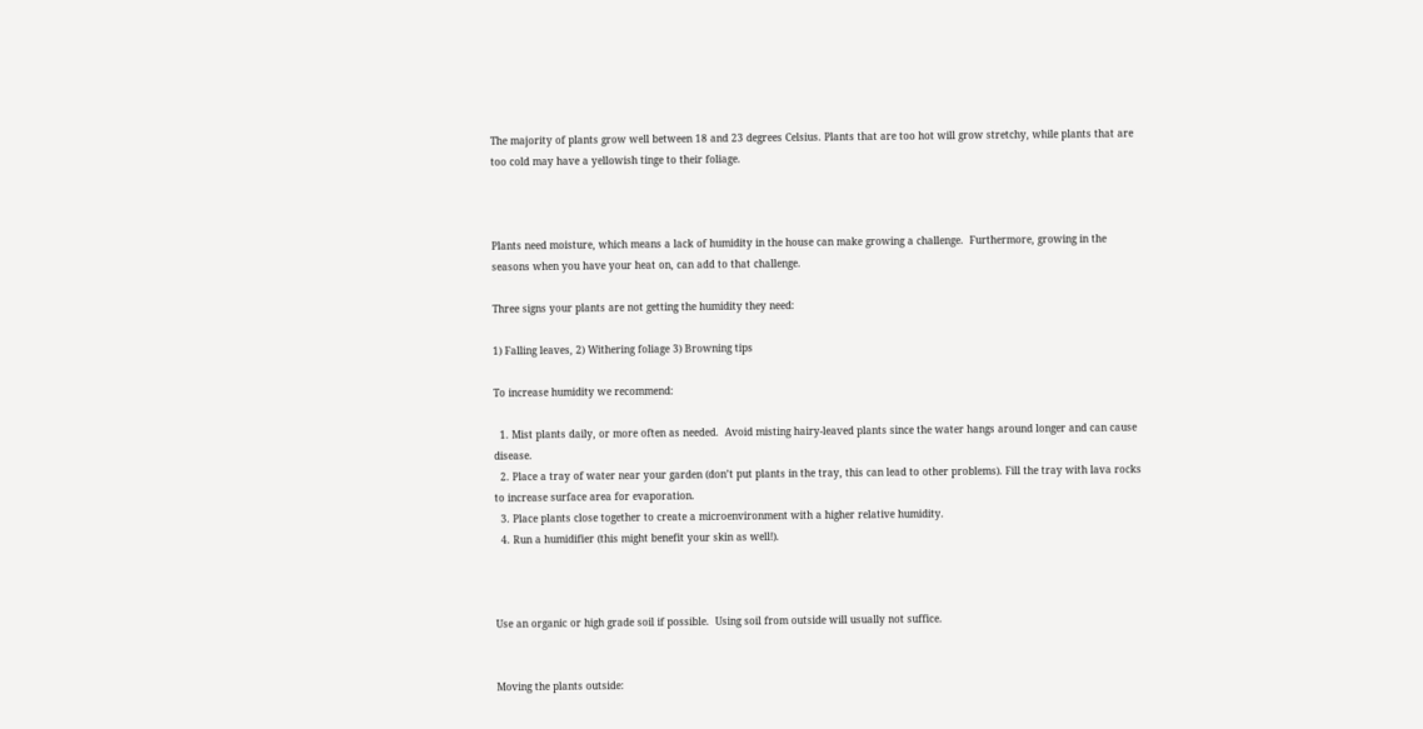The majority of plants grow well between 18 and 23 degrees Celsius. Plants that are too hot will grow stretchy, while plants that are too cold may have a yellowish tinge to their foliage.



Plants need moisture, which means a lack of humidity in the house can make growing a challenge.  Furthermore, growing in the seasons when you have your heat on, can add to that challenge.

Three signs your plants are not getting the humidity they need:

1) Falling leaves, 2) Withering foliage 3) Browning tips

To increase humidity we recommend:

  1. Mist plants daily, or more often as needed.  Avoid misting hairy-leaved plants since the water hangs around longer and can cause disease.
  2. Place a tray of water near your garden (don’t put plants in the tray, this can lead to other problems). Fill the tray with lava rocks to increase surface area for evaporation.
  3. Place plants close together to create a microenvironment with a higher relative humidity.
  4. Run a humidifier (this might benefit your skin as well!).



Use an organic or high grade soil if possible.  Using soil from outside will usually not suffice.


Moving the plants outside: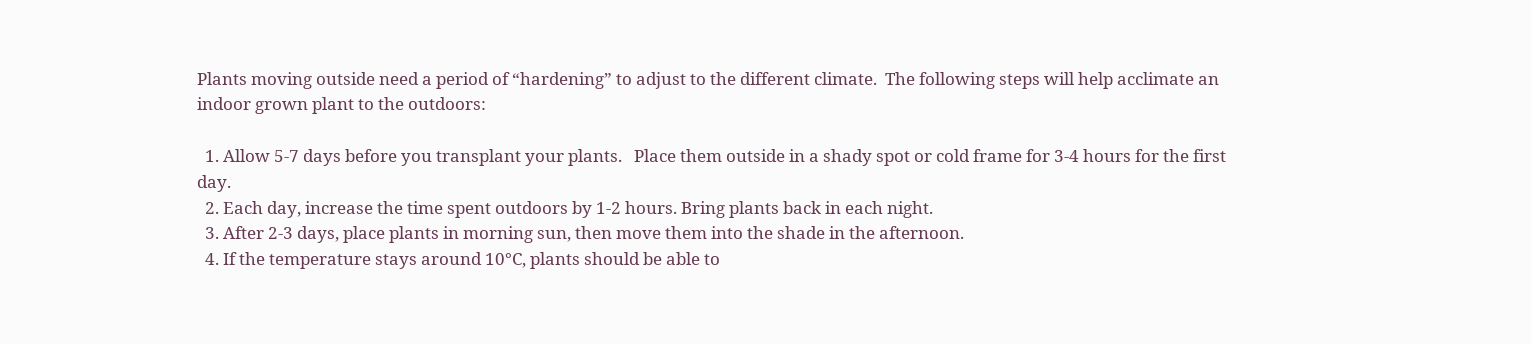Plants moving outside need a period of “hardening” to adjust to the different climate.  The following steps will help acclimate an indoor grown plant to the outdoors:

  1. Allow 5-7 days before you transplant your plants.   Place them outside in a shady spot or cold frame for 3-4 hours for the first day.
  2. Each day, increase the time spent outdoors by 1-2 hours. Bring plants back in each night.
  3. After 2-3 days, place plants in morning sun, then move them into the shade in the afternoon.
  4. If the temperature stays around 10°C, plants should be able to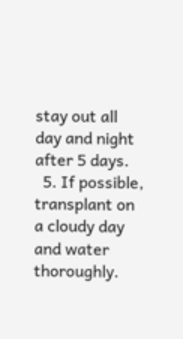stay out all day and night after 5 days.
  5. If possible, transplant on a cloudy day and water thoroughly.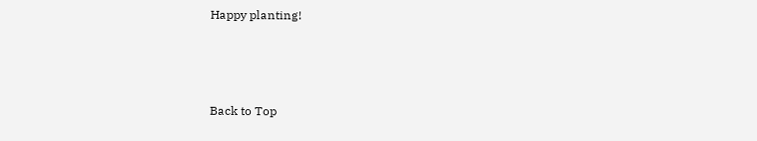Happy planting!



Back to Top